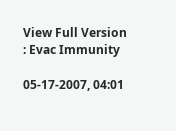View Full Version : Evac Immunity

05-17-2007, 04:01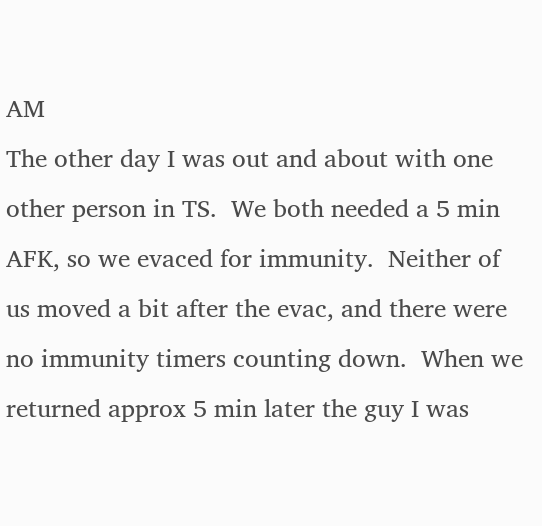AM
The other day I was out and about with one other person in TS.  We both needed a 5 min AFK, so we evaced for immunity.  Neither of us moved a bit after the evac, and there were no immunity timers counting down.  When we returned approx 5 min later the guy I was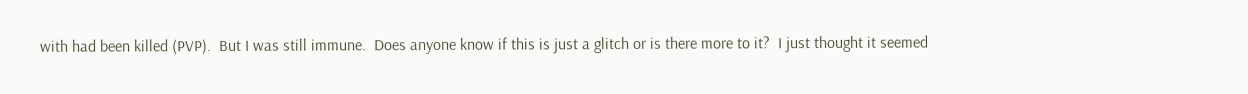with had been killed (PVP).  But I was still immune.  Does anyone know if this is just a glitch or is there more to it?  I just thought it seemed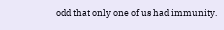odd that only one of us had immunity.